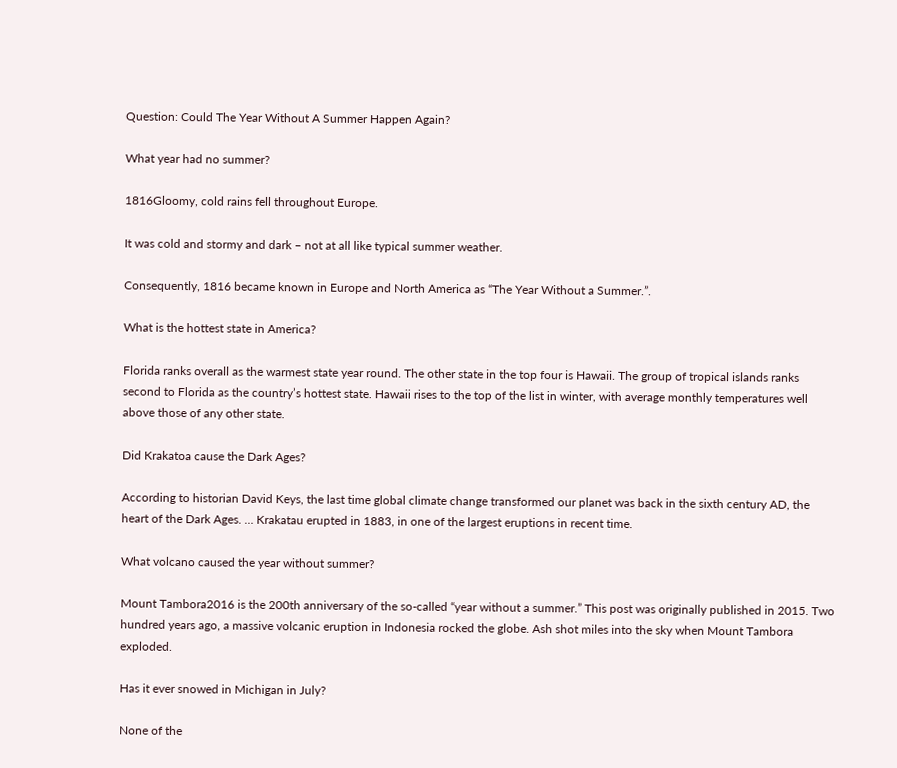Question: Could The Year Without A Summer Happen Again?

What year had no summer?

1816Gloomy, cold rains fell throughout Europe.

It was cold and stormy and dark – not at all like typical summer weather.

Consequently, 1816 became known in Europe and North America as “The Year Without a Summer.”.

What is the hottest state in America?

Florida ranks overall as the warmest state year round. The other state in the top four is Hawaii. The group of tropical islands ranks second to Florida as the country’s hottest state. Hawaii rises to the top of the list in winter, with average monthly temperatures well above those of any other state.

Did Krakatoa cause the Dark Ages?

According to historian David Keys, the last time global climate change transformed our planet was back in the sixth century AD, the heart of the Dark Ages. … Krakatau erupted in 1883, in one of the largest eruptions in recent time.

What volcano caused the year without summer?

Mount Tambora2016 is the 200th anniversary of the so-called “year without a summer.” This post was originally published in 2015. Two hundred years ago, a massive volcanic eruption in Indonesia rocked the globe. Ash shot miles into the sky when Mount Tambora exploded.

Has it ever snowed in Michigan in July?

None of the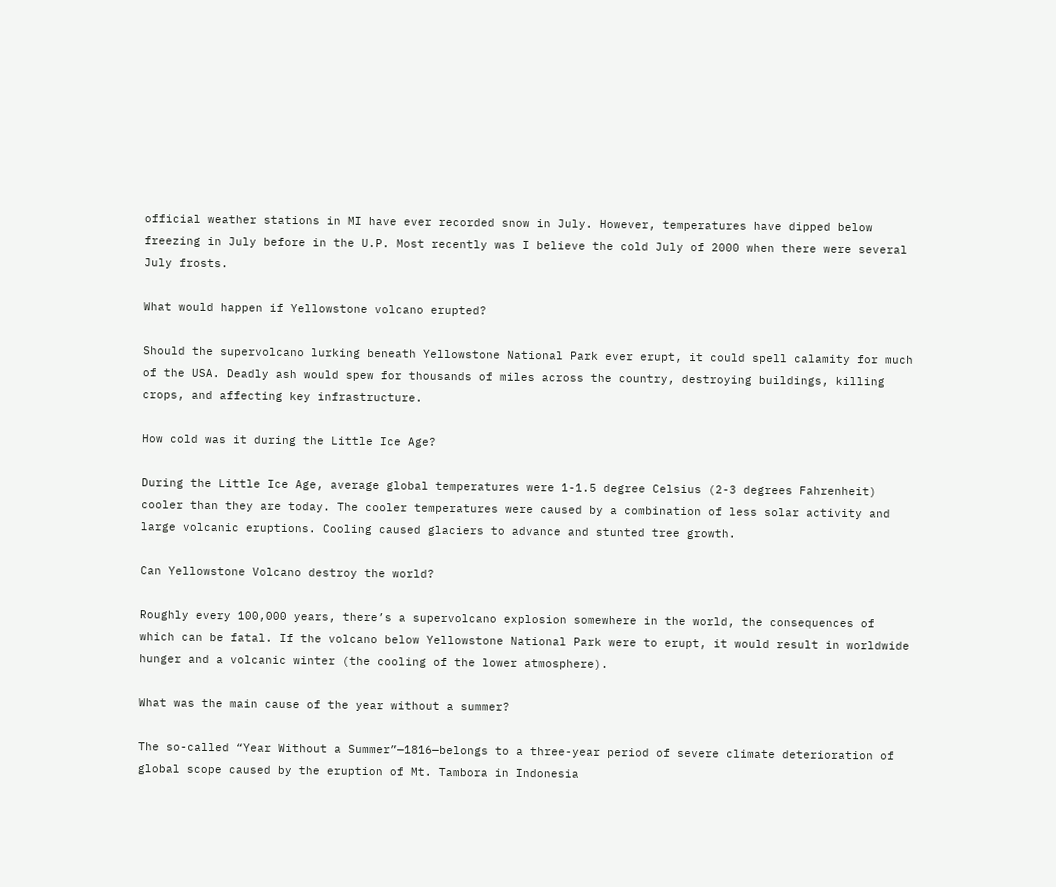official weather stations in MI have ever recorded snow in July. However, temperatures have dipped below freezing in July before in the U.P. Most recently was I believe the cold July of 2000 when there were several July frosts.

What would happen if Yellowstone volcano erupted?

Should the supervolcano lurking beneath Yellowstone National Park ever erupt, it could spell calamity for much of the USA. Deadly ash would spew for thousands of miles across the country, destroying buildings, killing crops, and affecting key infrastructure.

How cold was it during the Little Ice Age?

During the Little Ice Age, average global temperatures were 1-1.5 degree Celsius (2-3 degrees Fahrenheit) cooler than they are today. The cooler temperatures were caused by a combination of less solar activity and large volcanic eruptions. Cooling caused glaciers to advance and stunted tree growth.

Can Yellowstone Volcano destroy the world?

Roughly every 100,000 years, there’s a supervolcano explosion somewhere in the world, the consequences of which can be fatal. If the volcano below Yellowstone National Park were to erupt, it would result in worldwide hunger and a volcanic winter (the cooling of the lower atmosphere).

What was the main cause of the year without a summer?

The so-called “Year Without a Summer”—1816—belongs to a three-year period of severe climate deterioration of global scope caused by the eruption of Mt. Tambora in Indonesia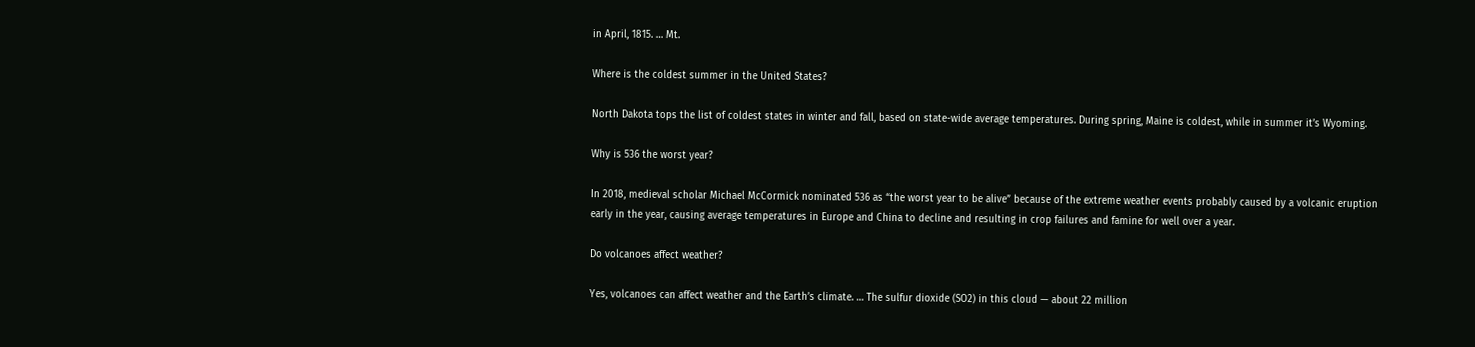in April, 1815. … Mt.

Where is the coldest summer in the United States?

North Dakota tops the list of coldest states in winter and fall, based on state-wide average temperatures. During spring, Maine is coldest, while in summer it’s Wyoming.

Why is 536 the worst year?

In 2018, medieval scholar Michael McCormick nominated 536 as “the worst year to be alive” because of the extreme weather events probably caused by a volcanic eruption early in the year, causing average temperatures in Europe and China to decline and resulting in crop failures and famine for well over a year.

Do volcanoes affect weather?

Yes, volcanoes can affect weather and the Earth’s climate. … The sulfur dioxide (SO2) in this cloud — about 22 million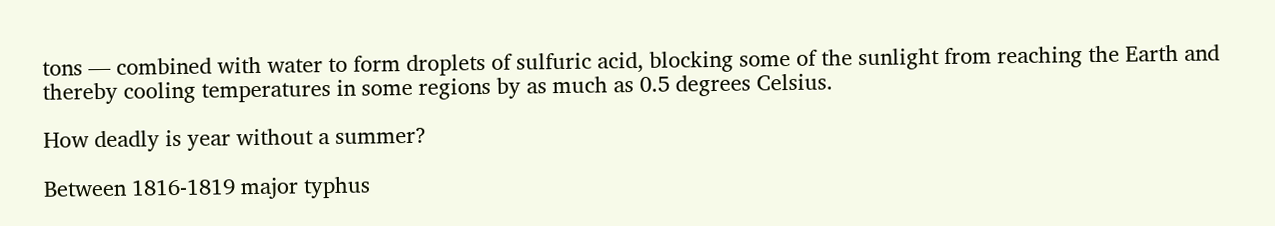tons — combined with water to form droplets of sulfuric acid, blocking some of the sunlight from reaching the Earth and thereby cooling temperatures in some regions by as much as 0.5 degrees Celsius.

How deadly is year without a summer?

Between 1816-1819 major typhus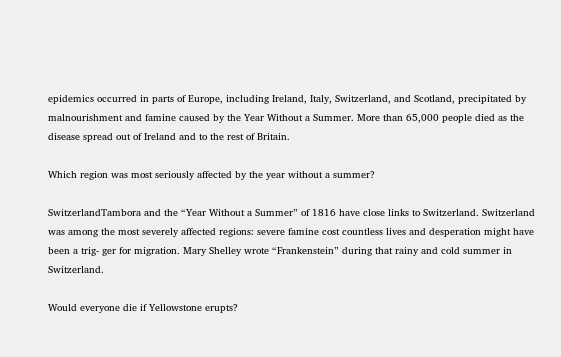epidemics occurred in parts of Europe, including Ireland, Italy, Switzerland, and Scotland, precipitated by malnourishment and famine caused by the Year Without a Summer. More than 65,000 people died as the disease spread out of Ireland and to the rest of Britain.

Which region was most seriously affected by the year without a summer?

SwitzerlandTambora and the “Year Without a Summer” of 1816 have close links to Switzerland. Switzerland was among the most severely affected regions: severe famine cost countless lives and desperation might have been a trig- ger for migration. Mary Shelley wrote “Frankenstein” during that rainy and cold summer in Switzerland.

Would everyone die if Yellowstone erupts?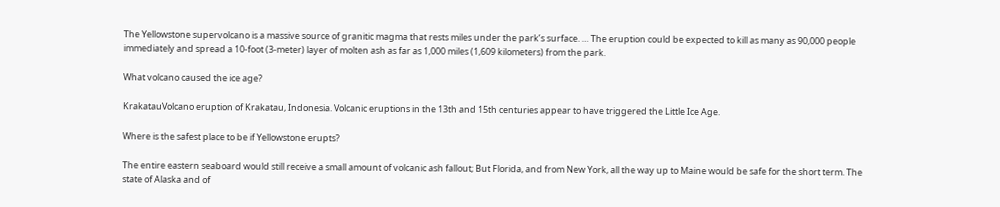The Yellowstone supervolcano is a massive source of granitic magma that rests miles under the park’s surface. … The eruption could be expected to kill as many as 90,000 people immediately and spread a 10-foot (3-meter) layer of molten ash as far as 1,000 miles (1,609 kilometers) from the park.

What volcano caused the ice age?

KrakatauVolcano eruption of Krakatau, Indonesia. Volcanic eruptions in the 13th and 15th centuries appear to have triggered the Little Ice Age.

Where is the safest place to be if Yellowstone erupts?

The entire eastern seaboard would still receive a small amount of volcanic ash fallout; But Florida, and from New York, all the way up to Maine would be safe for the short term. The state of Alaska and of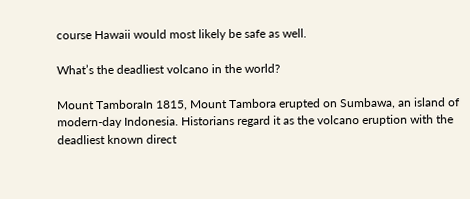course Hawaii would most likely be safe as well.

What’s the deadliest volcano in the world?

Mount TamboraIn 1815, Mount Tambora erupted on Sumbawa, an island of modern-day Indonesia. Historians regard it as the volcano eruption with the deadliest known direct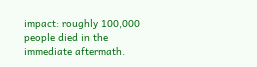impact: roughly 100,000 people died in the immediate aftermath.